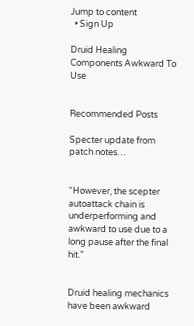Jump to content
  • Sign Up

Druid Healing Components Awkward To Use


Recommended Posts

Specter update from patch notes…


“However, the scepter autoattack chain is underperforming and awkward to use due to a long pause after the final hit.”


Druid healing mechanics have been awkward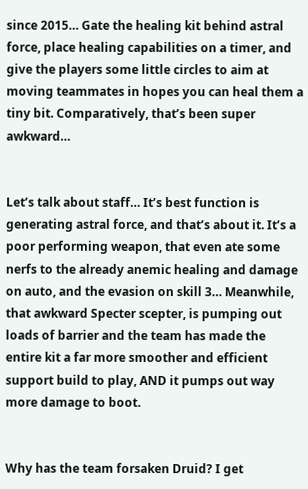since 2015… Gate the healing kit behind astral force, place healing capabilities on a timer, and give the players some little circles to aim at moving teammates in hopes you can heal them a tiny bit. Comparatively, that’s been super awkward…


Let’s talk about staff… It’s best function is generating astral force, and that’s about it. It’s a poor performing weapon, that even ate some nerfs to the already anemic healing and damage on auto, and the evasion on skill 3… Meanwhile, that awkward Specter scepter, is pumping out loads of barrier and the team has made the entire kit a far more smoother and efficient support build to play, AND it pumps out way more damage to boot.


Why has the team forsaken Druid? I get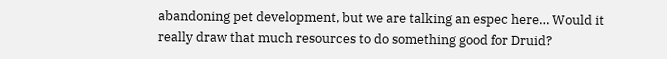abandoning pet development, but we are talking an espec here… Would it really draw that much resources to do something good for Druid?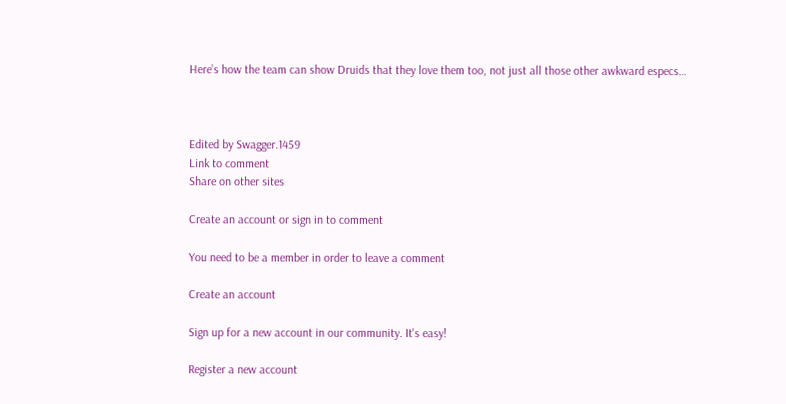Here’s how the team can show Druids that they love them too, not just all those other awkward especs…



Edited by Swagger.1459
Link to comment
Share on other sites

Create an account or sign in to comment

You need to be a member in order to leave a comment

Create an account

Sign up for a new account in our community. It's easy!

Register a new account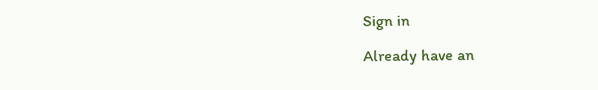Sign in

Already have an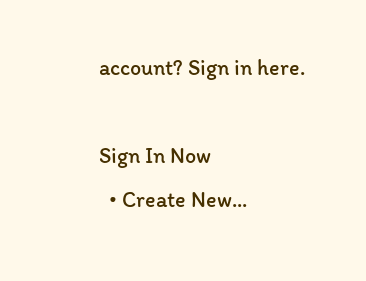account? Sign in here.

Sign In Now
  • Create New...